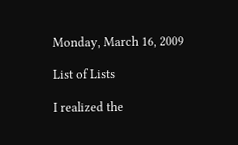Monday, March 16, 2009

List of Lists

I realized the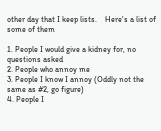other day that I keep lists.    Here's a list of some of them

1. People I would give a kidney for, no questions asked
2. People who annoy me
3. People I know I annoy (Oddly not the same as #2, go figure)
4. People I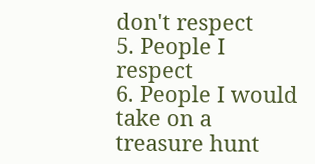don't respect
5. People I respect
6. People I would take on a treasure hunt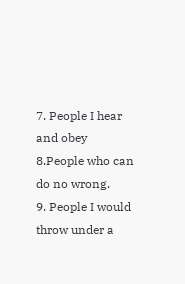7. People I hear and obey
8.People who can do no wrong.
9. People I would throw under a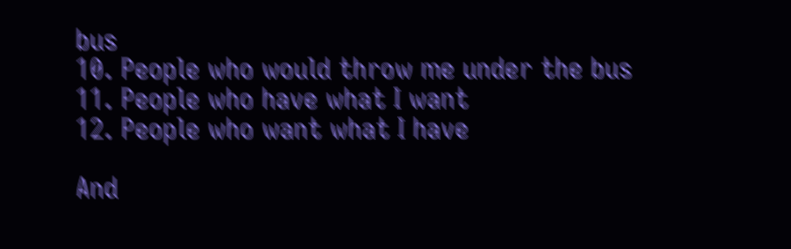bus
10. People who would throw me under the bus
11. People who have what I want
12. People who want what I have

And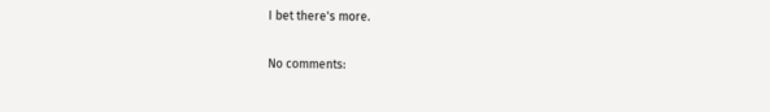I bet there's more.

No comments: